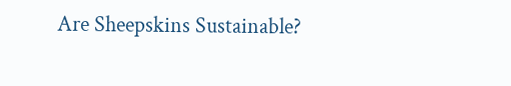Are Sheepskins Sustainable?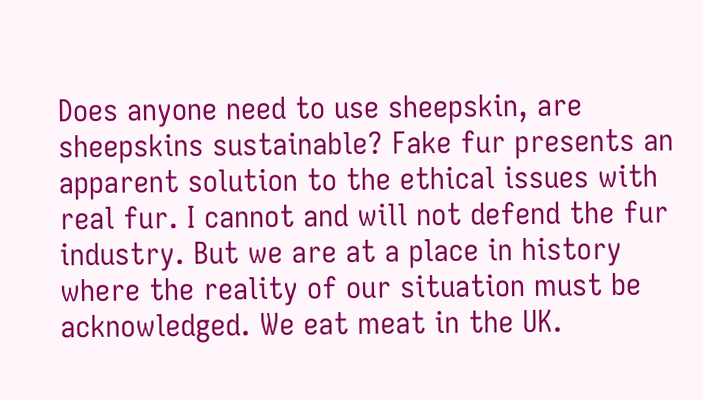Does anyone need to use sheepskin, are sheepskins sustainable? Fake fur presents an apparent solution to the ethical issues with real fur. I cannot and will not defend the fur industry. But we are at a place in history where the reality of our situation must be acknowledged. We eat meat in the UK.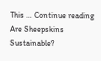This … Continue reading Are Sheepskins Sustainable?